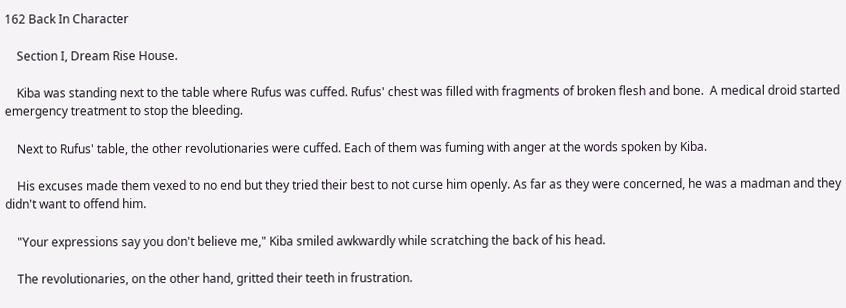162 Back In Character

    Section I, Dream Rise House.

    Kiba was standing next to the table where Rufus was cuffed. Rufus' chest was filled with fragments of broken flesh and bone.  A medical droid started emergency treatment to stop the bleeding.

    Next to Rufus' table, the other revolutionaries were cuffed. Each of them was fuming with anger at the words spoken by Kiba.

    His excuses made them vexed to no end but they tried their best to not curse him openly. As far as they were concerned, he was a madman and they didn't want to offend him.

    "Your expressions say you don't believe me," Kiba smiled awkwardly while scratching the back of his head.

    The revolutionaries, on the other hand, gritted their teeth in frustration.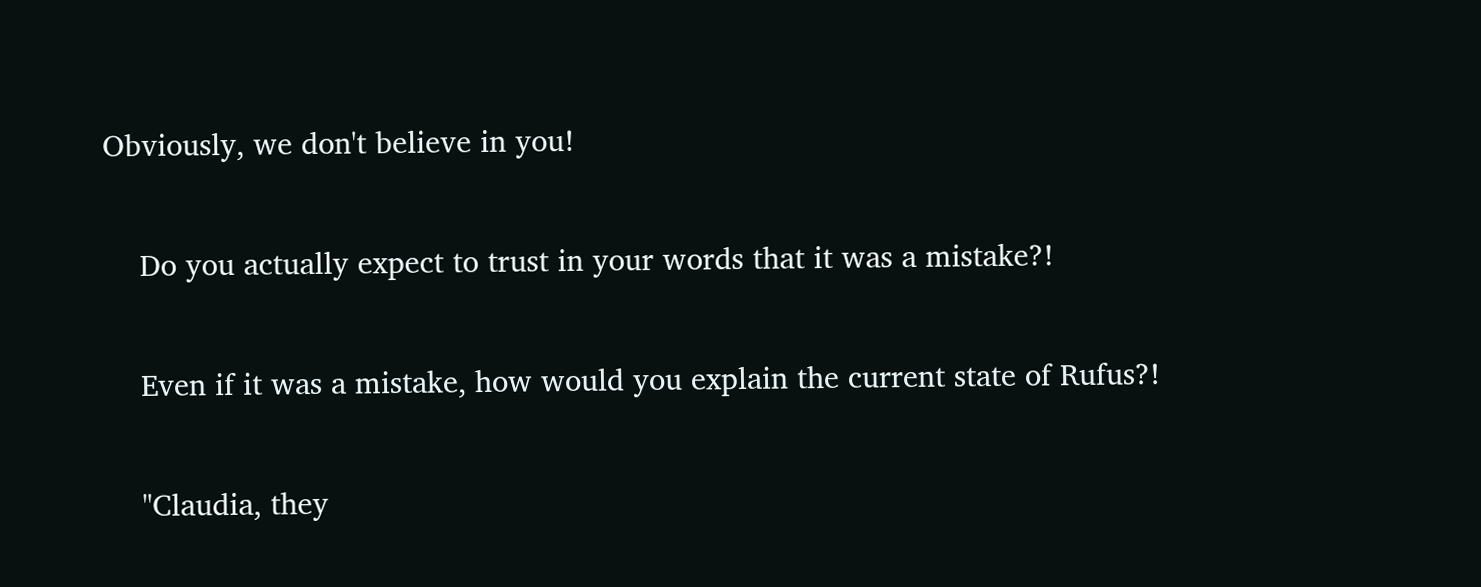Obviously, we don't believe in you!

    Do you actually expect to trust in your words that it was a mistake?!

    Even if it was a mistake, how would you explain the current state of Rufus?!

    "Claudia, they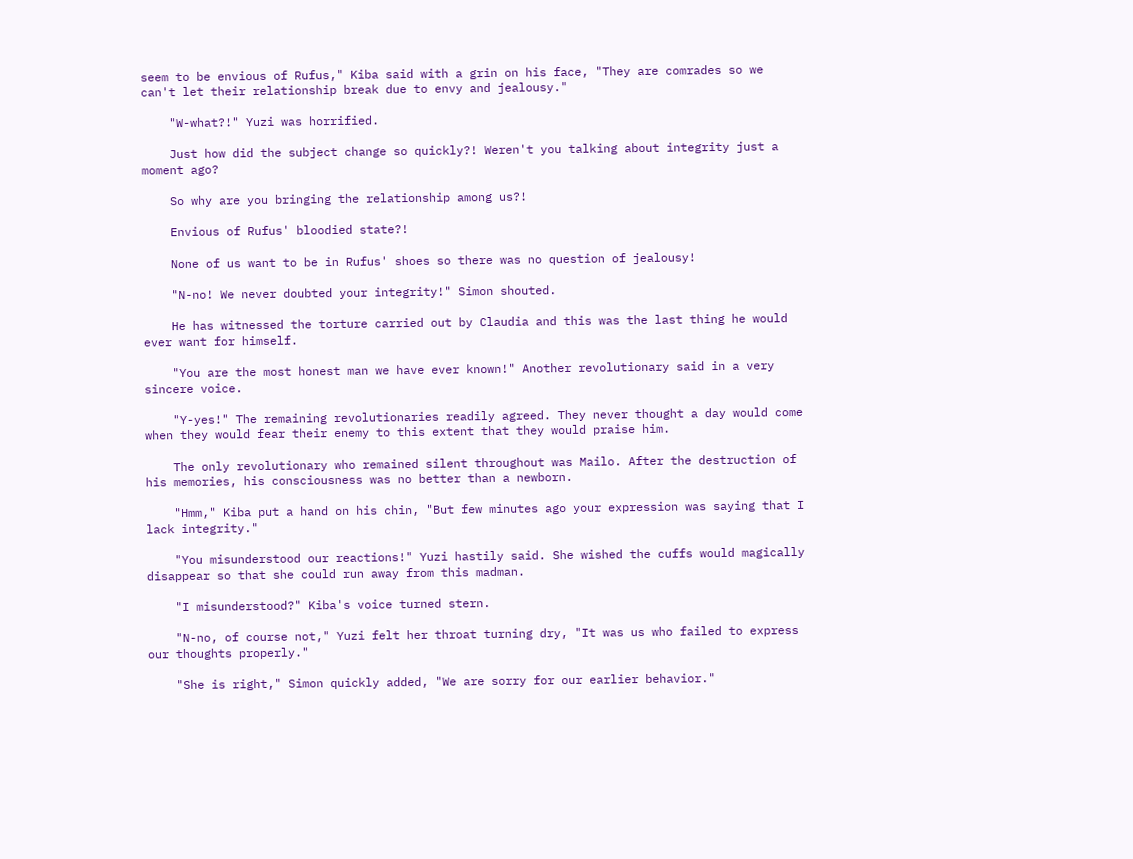seem to be envious of Rufus," Kiba said with a grin on his face, "They are comrades so we can't let their relationship break due to envy and jealousy."

    "W-what?!" Yuzi was horrified.

    Just how did the subject change so quickly?! Weren't you talking about integrity just a moment ago?

    So why are you bringing the relationship among us?!

    Envious of Rufus' bloodied state?!

    None of us want to be in Rufus' shoes so there was no question of jealousy!

    "N-no! We never doubted your integrity!" Simon shouted.

    He has witnessed the torture carried out by Claudia and this was the last thing he would ever want for himself.

    "You are the most honest man we have ever known!" Another revolutionary said in a very sincere voice.

    "Y-yes!" The remaining revolutionaries readily agreed. They never thought a day would come when they would fear their enemy to this extent that they would praise him.

    The only revolutionary who remained silent throughout was Mailo. After the destruction of his memories, his consciousness was no better than a newborn.

    "Hmm," Kiba put a hand on his chin, "But few minutes ago your expression was saying that I lack integrity."

    "You misunderstood our reactions!" Yuzi hastily said. She wished the cuffs would magically disappear so that she could run away from this madman.

    "I misunderstood?" Kiba's voice turned stern.

    "N-no, of course not," Yuzi felt her throat turning dry, "It was us who failed to express our thoughts properly."

    "She is right," Simon quickly added, "We are sorry for our earlier behavior."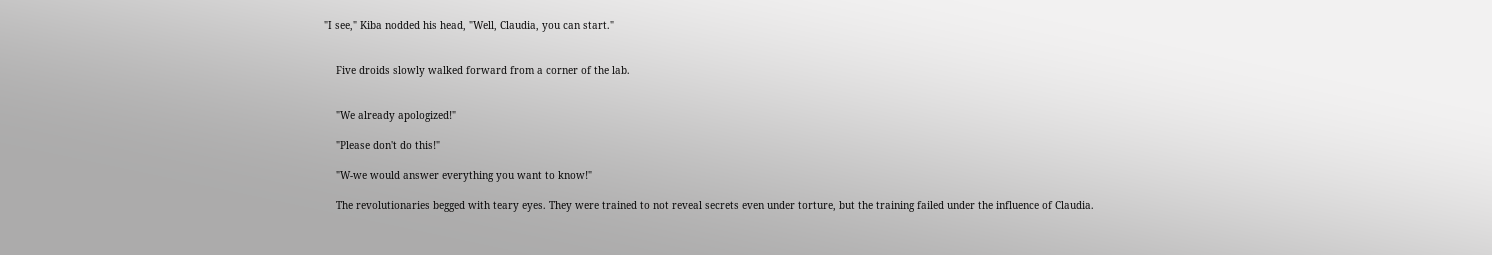"I see," Kiba nodded his head, "Well, Claudia, you can start."


    Five droids slowly walked forward from a corner of the lab.


    "We already apologized!"

    "Please don't do this!"

    "W-we would answer everything you want to know!"

    The revolutionaries begged with teary eyes. They were trained to not reveal secrets even under torture, but the training failed under the influence of Claudia.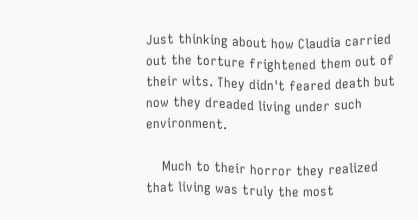Just thinking about how Claudia carried out the torture frightened them out of their wits. They didn't feared death but now they dreaded living under such environment.

    Much to their horror they realized that living was truly the most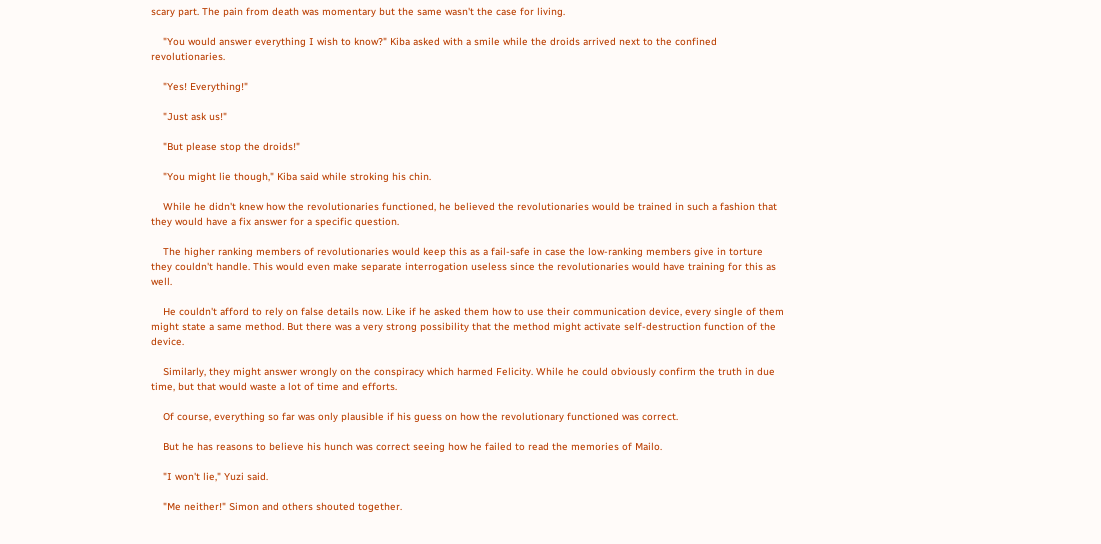scary part. The pain from death was momentary but the same wasn't the case for living.

    "You would answer everything I wish to know?" Kiba asked with a smile while the droids arrived next to the confined revolutionaries.

    "Yes! Everything!"

    "Just ask us!"

    "But please stop the droids!"

    "You might lie though," Kiba said while stroking his chin.

    While he didn't knew how the revolutionaries functioned, he believed the revolutionaries would be trained in such a fashion that they would have a fix answer for a specific question.

    The higher ranking members of revolutionaries would keep this as a fail-safe in case the low-ranking members give in torture they couldn't handle. This would even make separate interrogation useless since the revolutionaries would have training for this as well.

    He couldn't afford to rely on false details now. Like if he asked them how to use their communication device, every single of them might state a same method. But there was a very strong possibility that the method might activate self-destruction function of the device.

    Similarly, they might answer wrongly on the conspiracy which harmed Felicity. While he could obviously confirm the truth in due time, but that would waste a lot of time and efforts.

    Of course, everything so far was only plausible if his guess on how the revolutionary functioned was correct.

    But he has reasons to believe his hunch was correct seeing how he failed to read the memories of Mailo.

    "I won't lie," Yuzi said.

    "Me neither!" Simon and others shouted together.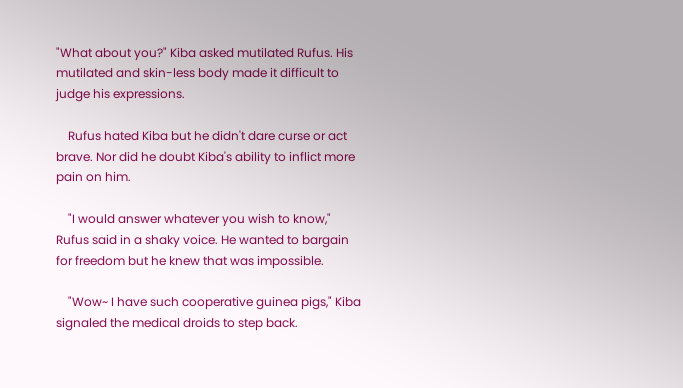"What about you?" Kiba asked mutilated Rufus. His mutilated and skin-less body made it difficult to judge his expressions.

    Rufus hated Kiba but he didn't dare curse or act brave. Nor did he doubt Kiba's ability to inflict more pain on him.

    "I would answer whatever you wish to know," Rufus said in a shaky voice. He wanted to bargain for freedom but he knew that was impossible.

    "Wow~ I have such cooperative guinea pigs," Kiba signaled the medical droids to step back.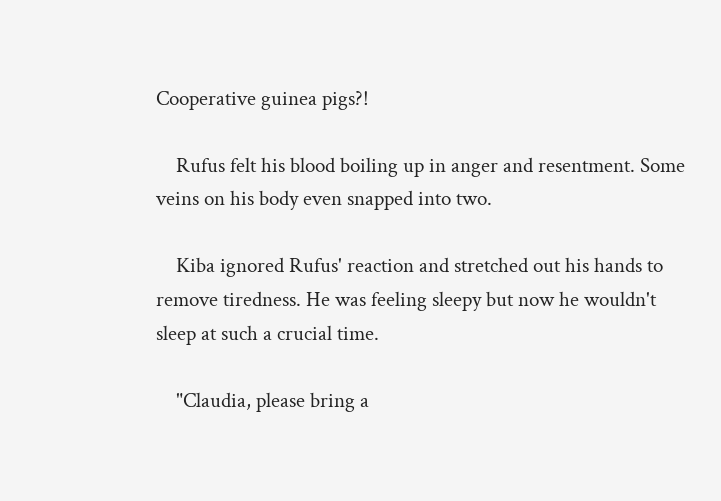Cooperative guinea pigs?!

    Rufus felt his blood boiling up in anger and resentment. Some veins on his body even snapped into two.

    Kiba ignored Rufus' reaction and stretched out his hands to remove tiredness. He was feeling sleepy but now he wouldn't sleep at such a crucial time.

    "Claudia, please bring a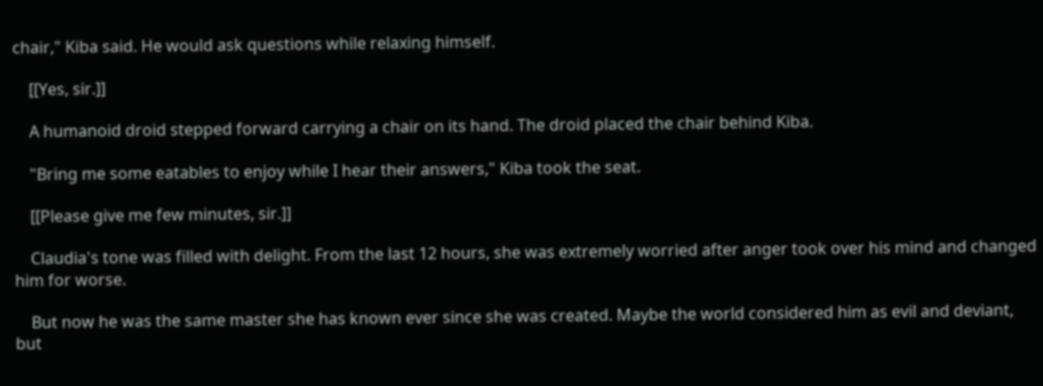chair," Kiba said. He would ask questions while relaxing himself.

    [[Yes, sir.]]

    A humanoid droid stepped forward carrying a chair on its hand. The droid placed the chair behind Kiba.

    "Bring me some eatables to enjoy while I hear their answers," Kiba took the seat.

    [[Please give me few minutes, sir.]]

    Claudia's tone was filled with delight. From the last 12 hours, she was extremely worried after anger took over his mind and changed him for worse.

    But now he was the same master she has known ever since she was created. Maybe the world considered him as evil and deviant, but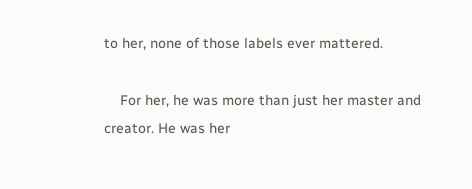to her, none of those labels ever mattered.

    For her, he was more than just her master and creator. He was her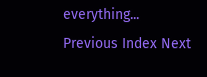everything...
Previous Index Next